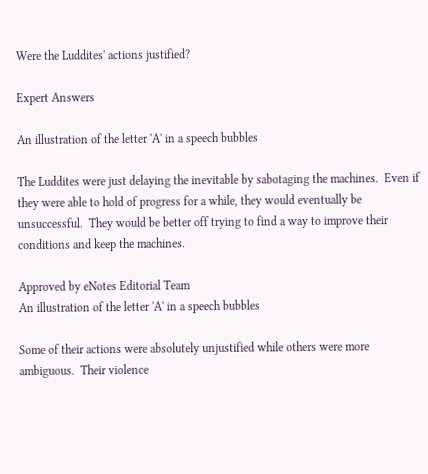Were the Luddites' actions justified?

Expert Answers

An illustration of the letter 'A' in a speech bubbles

The Luddites were just delaying the inevitable by sabotaging the machines.  Even if they were able to hold of progress for a while, they would eventually be unsuccessful.  They would be better off trying to find a way to improve their conditions and keep the machines.

Approved by eNotes Editorial Team
An illustration of the letter 'A' in a speech bubbles

Some of their actions were absolutely unjustified while others were more ambiguous.  Their violence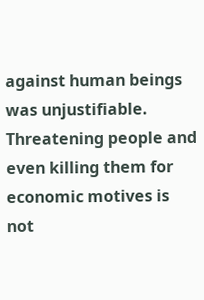against human beings was unjustifiable.  Threatening people and even killing them for economic motives is not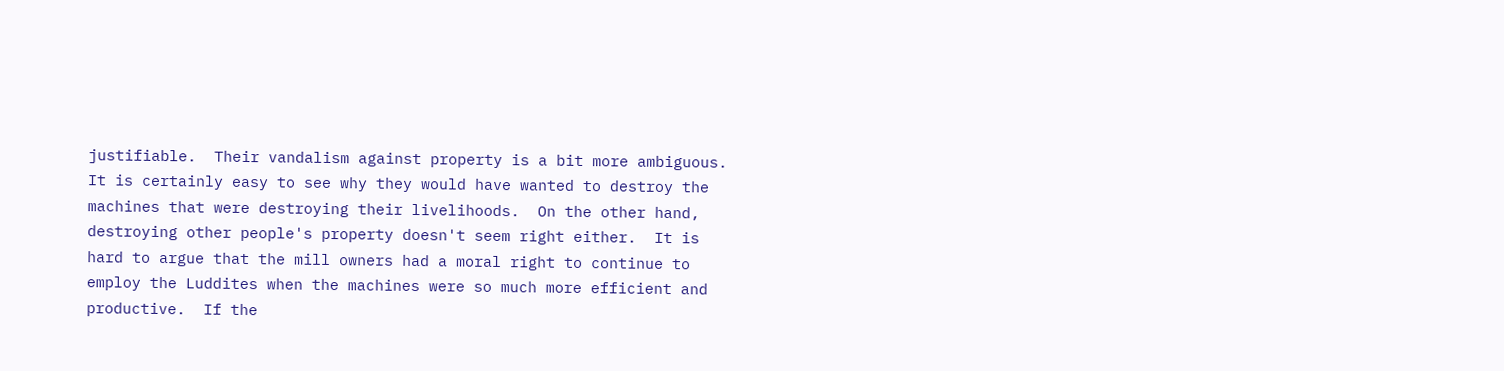justifiable.  Their vandalism against property is a bit more ambiguous.  It is certainly easy to see why they would have wanted to destroy the machines that were destroying their livelihoods.  On the other hand, destroying other people's property doesn't seem right either.  It is hard to argue that the mill owners had a moral right to continue to employ the Luddites when the machines were so much more efficient and productive.  If the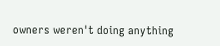owners weren't doing anything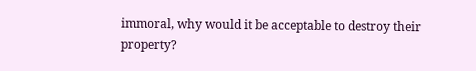immoral, why would it be acceptable to destroy their property?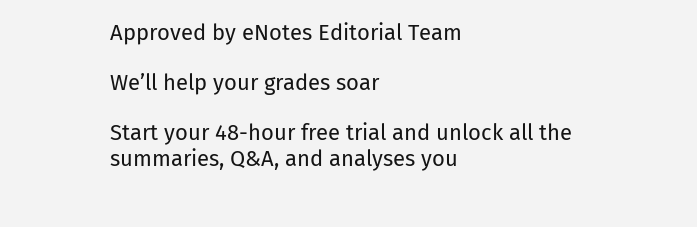Approved by eNotes Editorial Team

We’ll help your grades soar

Start your 48-hour free trial and unlock all the summaries, Q&A, and analyses you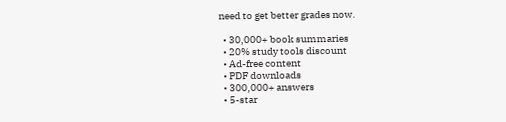need to get better grades now.

  • 30,000+ book summaries
  • 20% study tools discount
  • Ad-free content
  • PDF downloads
  • 300,000+ answers
  • 5-star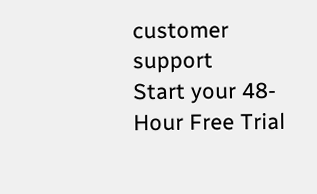customer support
Start your 48-Hour Free Trial